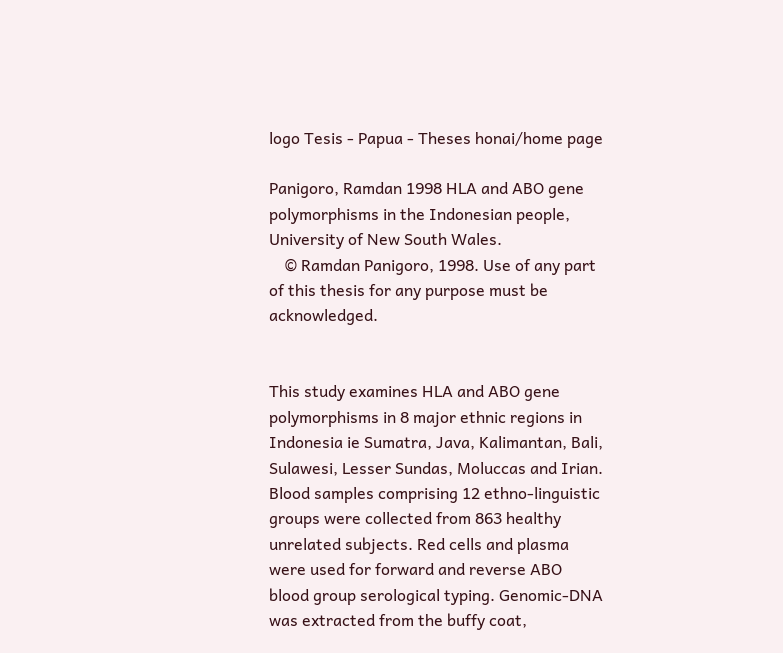logo Tesis - Papua - Theses honai/home page

Panigoro, Ramdan 1998 HLA and ABO gene polymorphisms in the Indonesian people, University of New South Wales.
    © Ramdan Panigoro, 1998. Use of any part of this thesis for any purpose must be acknowledged.


This study examines HLA and ABO gene polymorphisms in 8 major ethnic regions in Indonesia ie Sumatra, Java, Kalimantan, Bali, Sulawesi, Lesser Sundas, Moluccas and Irian. Blood samples comprising 12 ethno-linguistic groups were collected from 863 healthy unrelated subjects. Red cells and plasma were used for forward and reverse ABO blood group serological typing. Genomic-DNA was extracted from the buffy coat,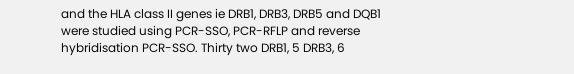and the HLA class II genes ie DRB1, DRB3, DRB5 and DQB1 were studied using PCR-SSO, PCR-RFLP and reverse hybridisation PCR-SSO. Thirty two DRB1, 5 DRB3, 6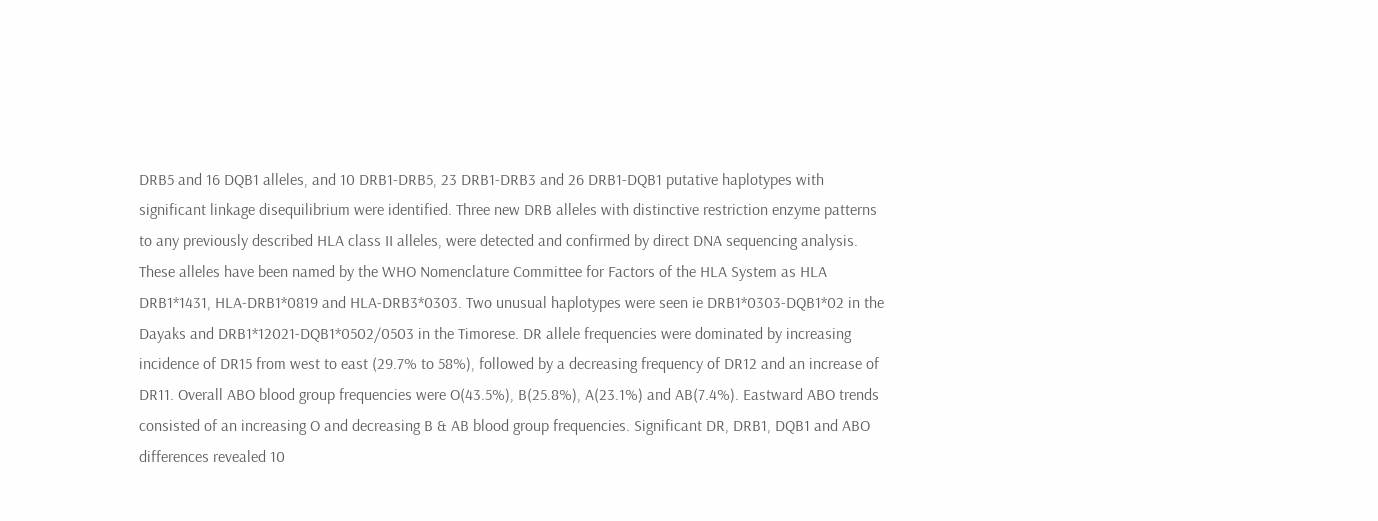DRB5 and 16 DQB1 alleles, and 10 DRB1-DRB5, 23 DRB1-DRB3 and 26 DRB1-DQB1 putative haplotypes with significant linkage disequilibrium were identified. Three new DRB alleles with distinctive restriction enzyme patterns to any previously described HLA class II alleles, were detected and confirmed by direct DNA sequencing analysis. These alleles have been named by the WHO Nomenclature Committee for Factors of the HLA System as HLA DRB1*1431, HLA-DRB1*0819 and HLA-DRB3*0303. Two unusual haplotypes were seen ie DRB1*0303-DQB1*02 in the Dayaks and DRB1*12021-DQB1*0502/0503 in the Timorese. DR allele frequencies were dominated by increasing incidence of DR15 from west to east (29.7% to 58%), followed by a decreasing frequency of DR12 and an increase of DR11. Overall ABO blood group frequencies were O(43.5%), B(25.8%), A(23.1%) and AB(7.4%). Eastward ABO trends consisted of an increasing O and decreasing B & AB blood group frequencies. Significant DR, DRB1, DQB1 and ABO differences revealed 10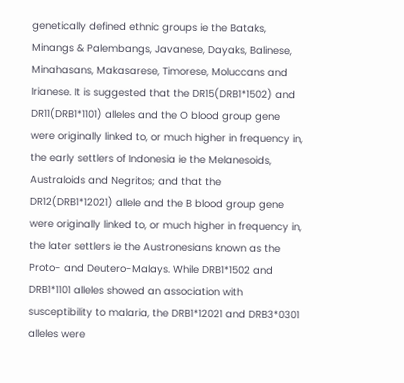genetically defined ethnic groups ie the Bataks, Minangs & Palembangs, Javanese, Dayaks, Balinese, Minahasans, Makasarese, Timorese, Moluccans and Irianese. It is suggested that the DR15(DRB1*1502) and DR11(DRB1*1101) alleles and the O blood group gene were originally linked to, or much higher in frequency in, the early settlers of Indonesia ie the Melanesoids, Australoids and Negritos; and that the DR12(DRB1*12021) allele and the B blood group gene were originally linked to, or much higher in frequency in, the later settlers ie the Austronesians known as the Proto- and Deutero-Malays. While DRB1*1502 and DRB1*1101 alleles showed an association with susceptibility to malaria, the DRB1*12021 and DRB3*0301 alleles were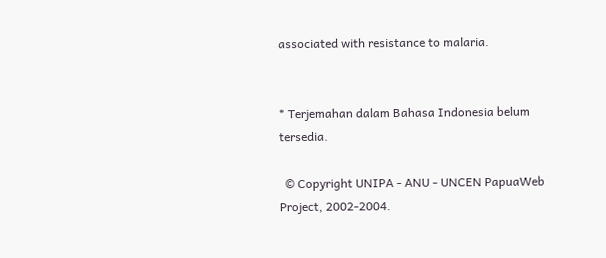associated with resistance to malaria.


* Terjemahan dalam Bahasa Indonesia belum tersedia.

  © Copyright UNIPA - ANU - UNCEN PapuaWeb Project, 2002-2004.